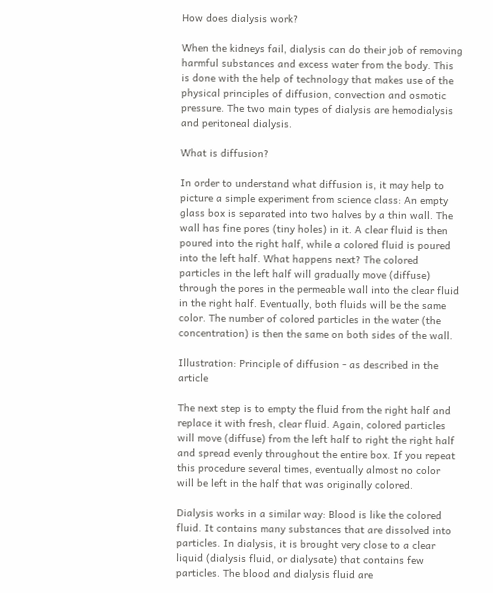How does dialysis work?

When the kidneys fail, dialysis can do their job of removing harmful substances and excess water from the body. This is done with the help of technology that makes use of the physical principles of diffusion, convection and osmotic pressure. The two main types of dialysis are hemodialysis and peritoneal dialysis.

What is diffusion?

In order to understand what diffusion is, it may help to picture a simple experiment from science class: An empty glass box is separated into two halves by a thin wall. The wall has fine pores (tiny holes) in it. A clear fluid is then poured into the right half, while a colored fluid is poured into the left half. What happens next? The colored particles in the left half will gradually move (diffuse) through the pores in the permeable wall into the clear fluid in the right half. Eventually, both fluids will be the same color. The number of colored particles in the water (the concentration) is then the same on both sides of the wall.

Illustration: Principle of diffusion - as described in the article

The next step is to empty the fluid from the right half and replace it with fresh, clear fluid. Again, colored particles will move (diffuse) from the left half to right the right half and spread evenly throughout the entire box. If you repeat this procedure several times, eventually almost no color will be left in the half that was originally colored.

Dialysis works in a similar way: Blood is like the colored fluid. It contains many substances that are dissolved into particles. In dialysis, it is brought very close to a clear liquid (dialysis fluid, or dialysate) that contains few particles. The blood and dialysis fluid are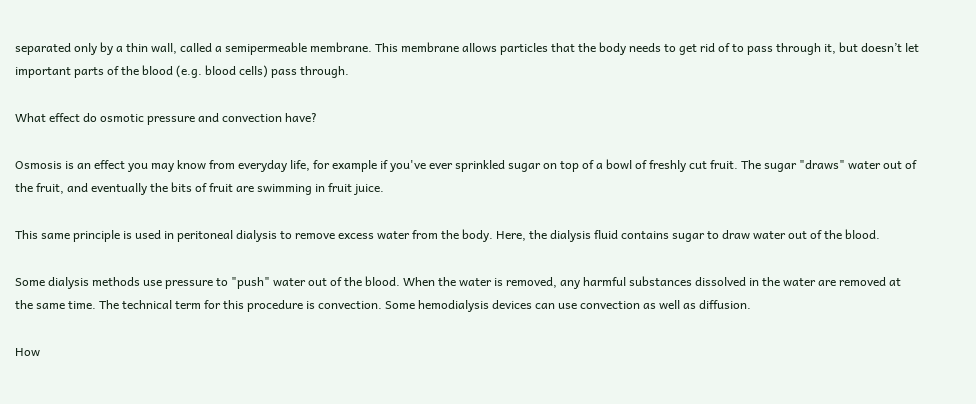separated only by a thin wall, called a semipermeable membrane. This membrane allows particles that the body needs to get rid of to pass through it, but doesn’t let important parts of the blood (e.g. blood cells) pass through.

What effect do osmotic pressure and convection have?

Osmosis is an effect you may know from everyday life, for example if you've ever sprinkled sugar on top of a bowl of freshly cut fruit. The sugar "draws" water out of the fruit, and eventually the bits of fruit are swimming in fruit juice.

This same principle is used in peritoneal dialysis to remove excess water from the body. Here, the dialysis fluid contains sugar to draw water out of the blood.

Some dialysis methods use pressure to "push" water out of the blood. When the water is removed, any harmful substances dissolved in the water are removed at the same time. The technical term for this procedure is convection. Some hemodialysis devices can use convection as well as diffusion.

How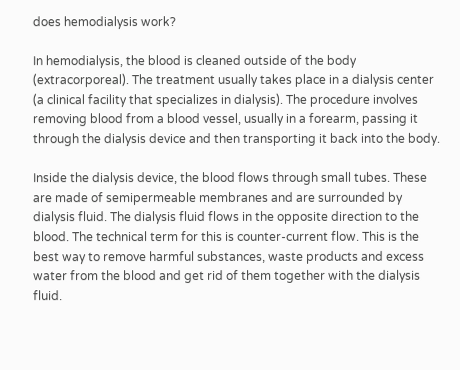does hemodialysis work?

In hemodialysis, the blood is cleaned outside of the body (extracorporeal). The treatment usually takes place in a dialysis center (a clinical facility that specializes in dialysis). The procedure involves removing blood from a blood vessel, usually in a forearm, passing it through the dialysis device and then transporting it back into the body.

Inside the dialysis device, the blood flows through small tubes. These are made of semipermeable membranes and are surrounded by dialysis fluid. The dialysis fluid flows in the opposite direction to the blood. The technical term for this is counter-current flow. This is the best way to remove harmful substances, waste products and excess water from the blood and get rid of them together with the dialysis fluid.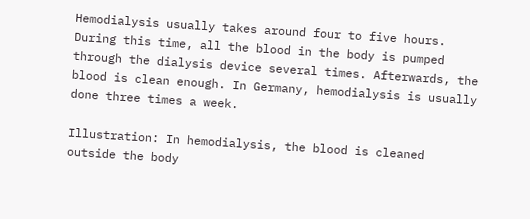Hemodialysis usually takes around four to five hours. During this time, all the blood in the body is pumped through the dialysis device several times. Afterwards, the blood is clean enough. In Germany, hemodialysis is usually done three times a week.

Illustration: In hemodialysis, the blood is cleaned outside the body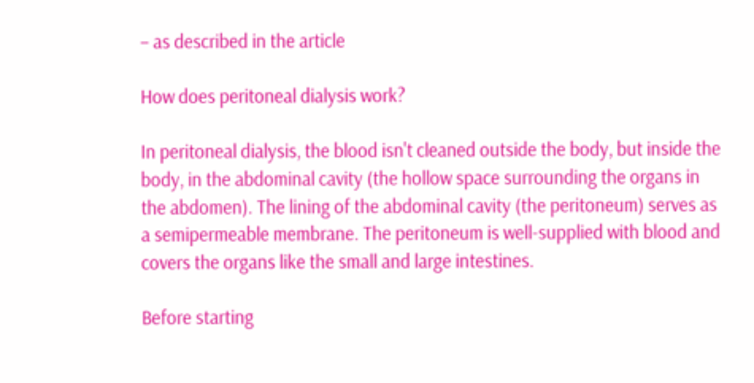– as described in the article

How does peritoneal dialysis work?

In peritoneal dialysis, the blood isn't cleaned outside the body, but inside the body, in the abdominal cavity (the hollow space surrounding the organs in the abdomen). The lining of the abdominal cavity (the peritoneum) serves as a semipermeable membrane. The peritoneum is well-supplied with blood and covers the organs like the small and large intestines.

Before starting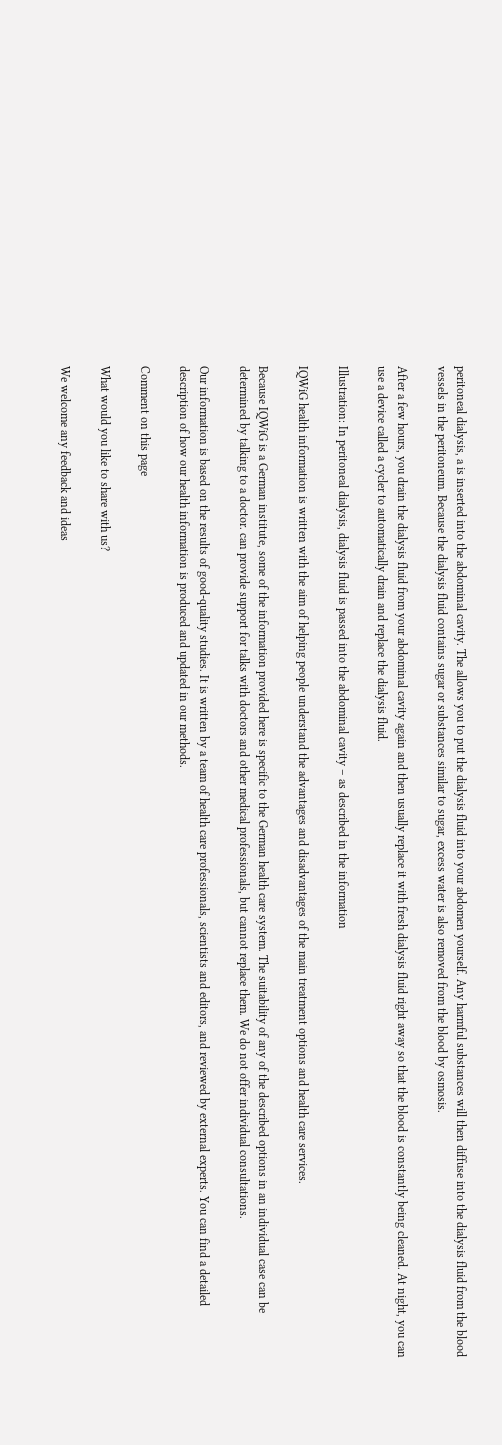peritoneal dialysis, a is inserted into the abdominal cavity. The allows you to put the dialysis fluid into your abdomen yourself. Any harmful substances will then diffuse into the dialysis fluid from the blood vessels in the peritoneum. Because the dialysis fluid contains sugar or substances similar to sugar, excess water is also removed from the blood by osmosis.

After a few hours, you drain the dialysis fluid from your abdominal cavity again and then usually replace it with fresh dialysis fluid right away so that the blood is constantly being cleaned. At night, you can use a device called a cycler to automatically drain and replace the dialysis fluid.

Illustration: In peritoneal dialysis, dialysis fluid is passed into the abdominal cavity – as described in the information

IQWiG health information is written with the aim of helping people understand the advantages and disadvantages of the main treatment options and health care services.

Because IQWiG is a German institute, some of the information provided here is specific to the German health care system. The suitability of any of the described options in an individual case can be determined by talking to a doctor. can provide support for talks with doctors and other medical professionals, but cannot replace them. We do not offer individual consultations.

Our information is based on the results of good-quality studies. It is written by a team of health care professionals, scientists and editors, and reviewed by external experts. You can find a detailed description of how our health information is produced and updated in our methods.

Comment on this page

What would you like to share with us?

We welcome any feedback and ideas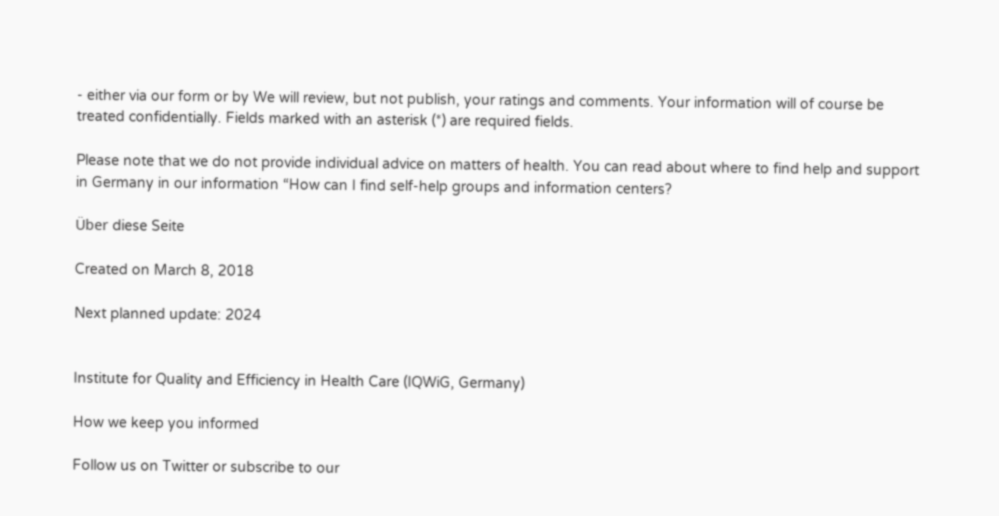- either via our form or by We will review, but not publish, your ratings and comments. Your information will of course be treated confidentially. Fields marked with an asterisk (*) are required fields.

Please note that we do not provide individual advice on matters of health. You can read about where to find help and support in Germany in our information “How can I find self-help groups and information centers?

Über diese Seite

Created on March 8, 2018

Next planned update: 2024


Institute for Quality and Efficiency in Health Care (IQWiG, Germany)

How we keep you informed

Follow us on Twitter or subscribe to our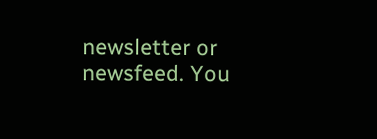newsletter or newsfeed. You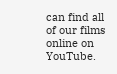can find all of our films online on YouTube.